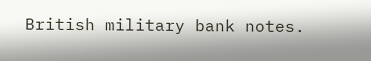British military bank notes.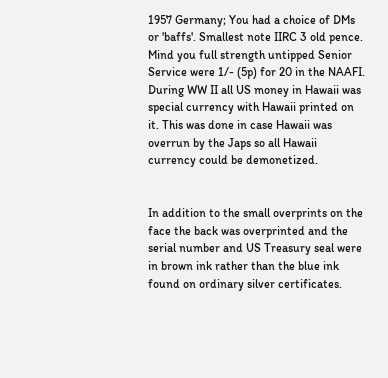1957 Germany; You had a choice of DMs or 'baffs'. Smallest note IIRC 3 old pence. Mind you full strength untipped Senior Service were 1/- (5p) for 20 in the NAAFI.
During WW II all US money in Hawaii was special currency with Hawaii printed on it. This was done in case Hawaii was overrun by the Japs so all Hawaii currency could be demonetized.


In addition to the small overprints on the face the back was overprinted and the serial number and US Treasury seal were in brown ink rather than the blue ink found on ordinary silver certificates.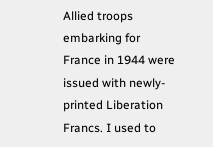Allied troops embarking for France in 1944 were issued with newly-printed Liberation Francs. I used to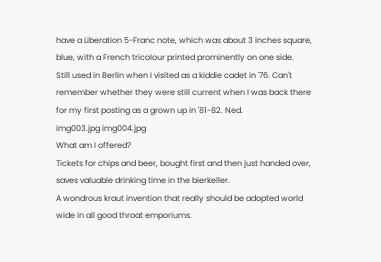have a Liberation 5-Franc note, which was about 3 inches square, blue, with a French tricolour printed prominently on one side.
Still used in Berlin when I visited as a kiddie cadet in '76. Can't remember whether they were still current when I was back there for my first posting as a grown up in '81-82. Ned.
img003.jpg img004.jpg
What am I offered?
Tickets for chips and beer, bought first and then just handed over, saves valuable drinking time in the bierkeller.
A wondrous kraut invention that really should be adopted world wide in all good throat emporiums.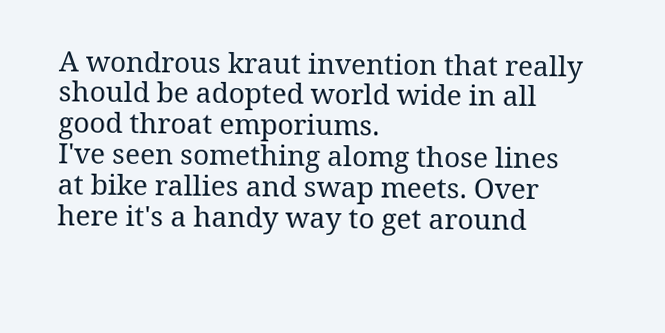A wondrous kraut invention that really should be adopted world wide in all good throat emporiums.
I've seen something alomg those lines at bike rallies and swap meets. Over here it's a handy way to get around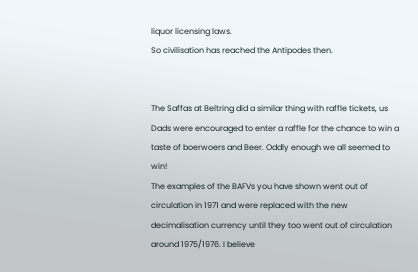liquor licensing laws.
So civilisation has reached the Antipodes then.


The Saffas at Beltring did a similar thing with raffle tickets, us Dads were encouraged to enter a raffle for the chance to win a taste of boerwoers and Beer. Oddly enough we all seemed to win!
The examples of the BAFVs you have shown went out of circulation in 1971 and were replaced with the new decimalisation currency until they too went out of circulation around 1975/1976. I believe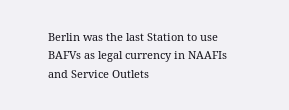Berlin was the last Station to use BAFVs as legal currency in NAAFIs and Service Outlets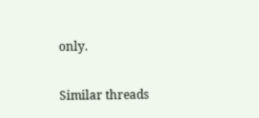only.

Similar threads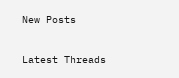New Posts

Latest Threads